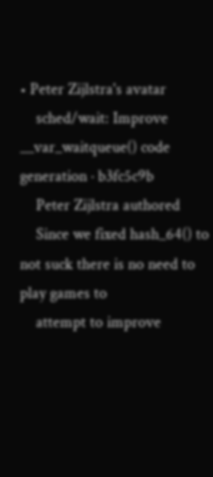• Peter Zijlstra's avatar
    sched/wait: Improve __var_waitqueue() code generation · b3fc5c9b
    Peter Zijlstra authored
    Since we fixed hash_64() to not suck there is no need to play games to
    attempt to improve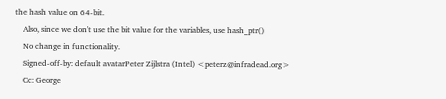the hash value on 64-bit.
    Also, since we don't use the bit value for the variables, use hash_ptr()
    No change in functionality.
    Signed-off-by: default avatarPeter Zijlstra (Intel) <peterz@infradead.org>
    Cc: George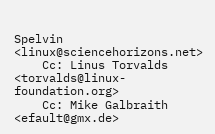Spelvin <linux@sciencehorizons.net>
    Cc: Linus Torvalds <torvalds@linux-foundation.org>
    Cc: Mike Galbraith <efault@gmx.de>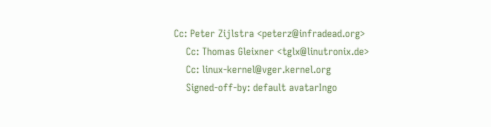Cc: Peter Zijlstra <peterz@infradead.org>
    Cc: Thomas Gleixner <tglx@linutronix.de>
    Cc: linux-kernel@vger.kernel.org
    Signed-off-by: default avatarIngo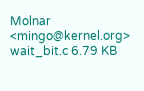Molnar <mingo@kernel.org>
wait_bit.c 6.79 KB